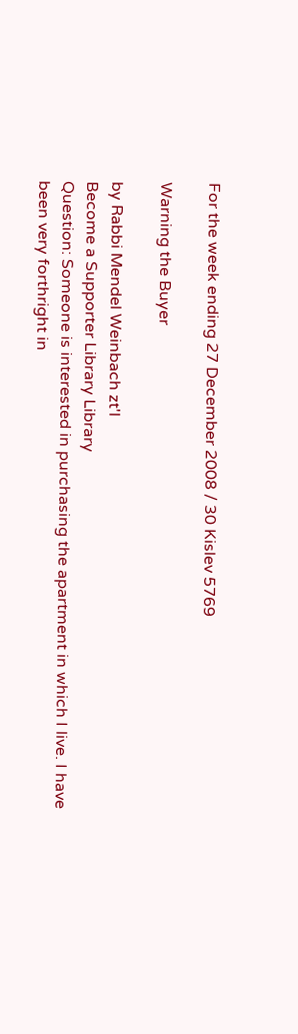For the week ending 27 December 2008 / 30 Kislev 5769

Warning the Buyer

by Rabbi Mendel Weinbach zt'l
Become a Supporter Library Library
Question: Someone is interested in purchasing the apartment in which I live. I have been very forthright in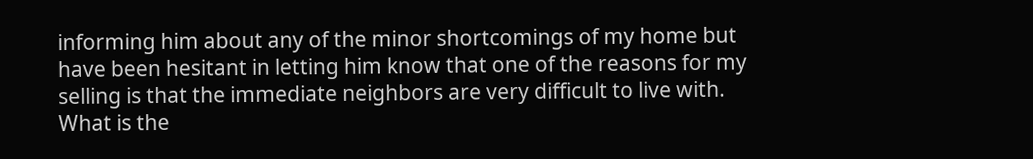informing him about any of the minor shortcomings of my home but have been hesitant in letting him know that one of the reasons for my selling is that the immediate neighbors are very difficult to live with. What is the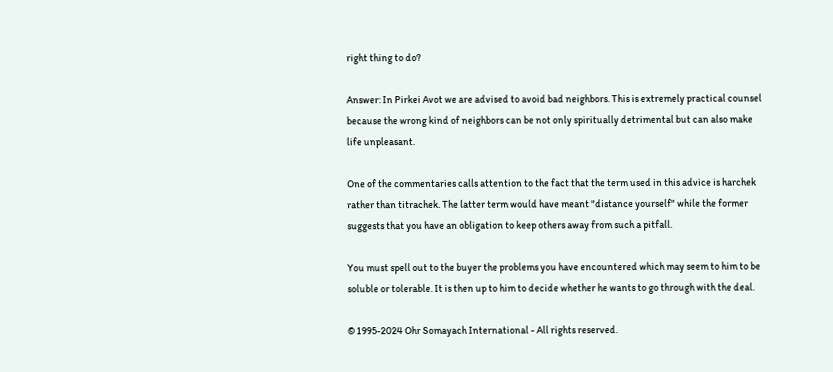right thing to do?

Answer: In Pirkei Avot we are advised to avoid bad neighbors. This is extremely practical counsel because the wrong kind of neighbors can be not only spiritually detrimental but can also make life unpleasant.

One of the commentaries calls attention to the fact that the term used in this advice is harchek rather than titrachek. The latter term would have meant "distance yourself" while the former suggests that you have an obligation to keep others away from such a pitfall.

You must spell out to the buyer the problems you have encountered which may seem to him to be soluble or tolerable. It is then up to him to decide whether he wants to go through with the deal.

© 1995-2024 Ohr Somayach International - All rights reserved.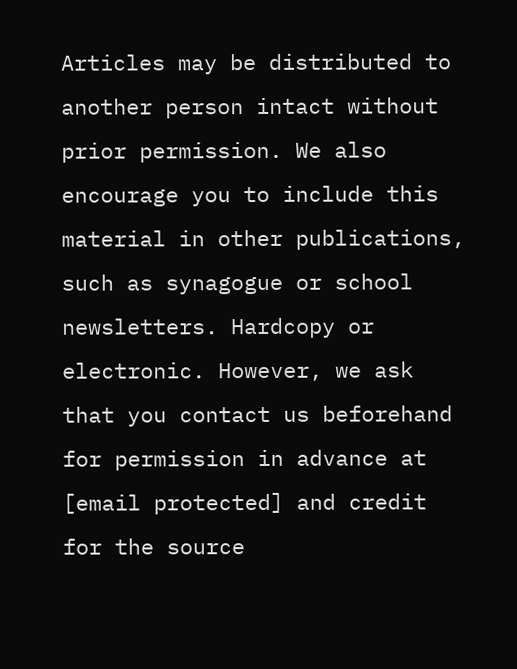Articles may be distributed to another person intact without prior permission. We also encourage you to include this material in other publications, such as synagogue or school newsletters. Hardcopy or electronic. However, we ask that you contact us beforehand for permission in advance at [email protected] and credit for the source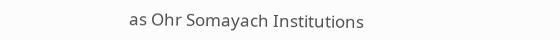as Ohr Somayach Institutions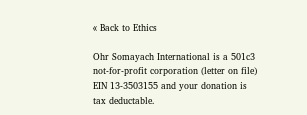« Back to Ethics

Ohr Somayach International is a 501c3 not-for-profit corporation (letter on file) EIN 13-3503155 and your donation is tax deductable.